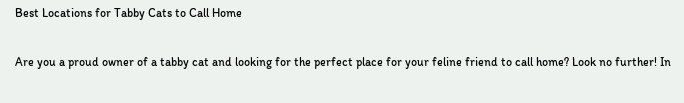Best Locations for Tabby Cats to Call Home

Are you a proud owner of a tabby cat and looking for the perfect place for your feline friend to call home? Look no further! In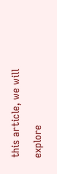this article, we will explore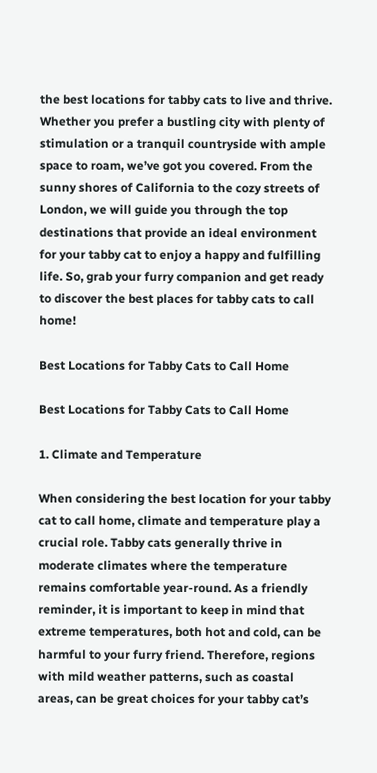the best locations for tabby cats to live and thrive. Whether you prefer a bustling city with plenty of stimulation or a tranquil countryside with ample space to roam, we’ve got you covered. From the sunny shores of California to the cozy streets of London, we will guide you through the top destinations that provide an ideal environment for your tabby cat to enjoy a happy and fulfilling life. So, grab your furry companion and get ready to discover the best places for tabby cats to call home!

Best Locations for Tabby Cats to Call Home

Best Locations for Tabby Cats to Call Home

1. Climate and Temperature

When considering the best location for your tabby cat to call home, climate and temperature play a crucial role. Tabby cats generally thrive in moderate climates where the temperature remains comfortable year-round. As a friendly reminder, it is important to keep in mind that extreme temperatures, both hot and cold, can be harmful to your furry friend. Therefore, regions with mild weather patterns, such as coastal areas, can be great choices for your tabby cat’s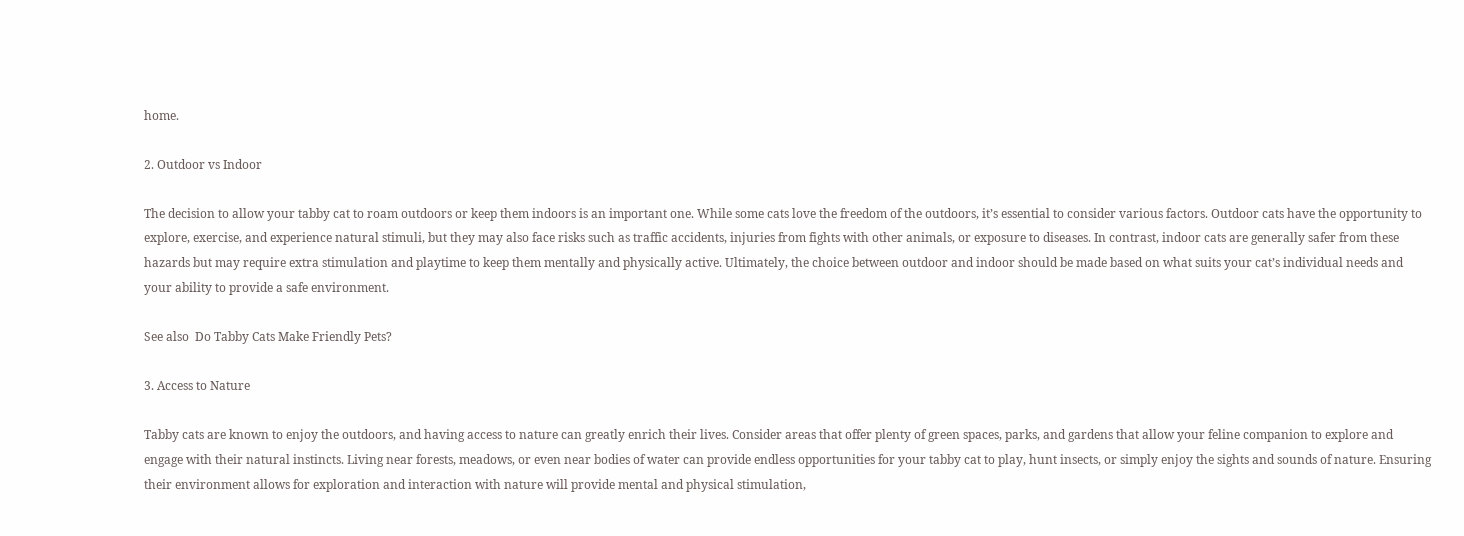home.

2. Outdoor vs Indoor

The decision to allow your tabby cat to roam outdoors or keep them indoors is an important one. While some cats love the freedom of the outdoors, it’s essential to consider various factors. Outdoor cats have the opportunity to explore, exercise, and experience natural stimuli, but they may also face risks such as traffic accidents, injuries from fights with other animals, or exposure to diseases. In contrast, indoor cats are generally safer from these hazards but may require extra stimulation and playtime to keep them mentally and physically active. Ultimately, the choice between outdoor and indoor should be made based on what suits your cat’s individual needs and your ability to provide a safe environment.

See also  Do Tabby Cats Make Friendly Pets?

3. Access to Nature

Tabby cats are known to enjoy the outdoors, and having access to nature can greatly enrich their lives. Consider areas that offer plenty of green spaces, parks, and gardens that allow your feline companion to explore and engage with their natural instincts. Living near forests, meadows, or even near bodies of water can provide endless opportunities for your tabby cat to play, hunt insects, or simply enjoy the sights and sounds of nature. Ensuring their environment allows for exploration and interaction with nature will provide mental and physical stimulation,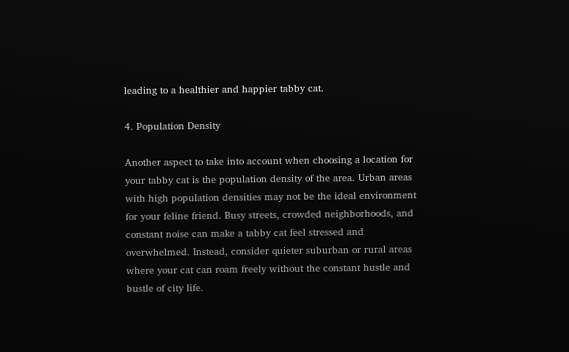leading to a healthier and happier tabby cat.

4. Population Density

Another aspect to take into account when choosing a location for your tabby cat is the population density of the area. Urban areas with high population densities may not be the ideal environment for your feline friend. Busy streets, crowded neighborhoods, and constant noise can make a tabby cat feel stressed and overwhelmed. Instead, consider quieter suburban or rural areas where your cat can roam freely without the constant hustle and bustle of city life.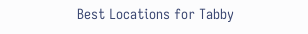Best Locations for Tabby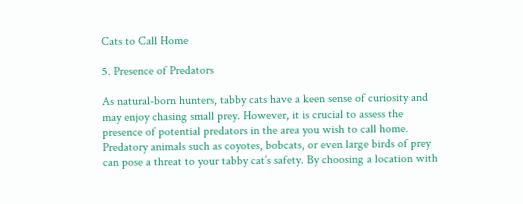Cats to Call Home

5. Presence of Predators

As natural-born hunters, tabby cats have a keen sense of curiosity and may enjoy chasing small prey. However, it is crucial to assess the presence of potential predators in the area you wish to call home. Predatory animals such as coyotes, bobcats, or even large birds of prey can pose a threat to your tabby cat’s safety. By choosing a location with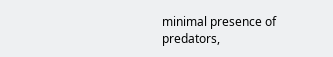minimal presence of predators,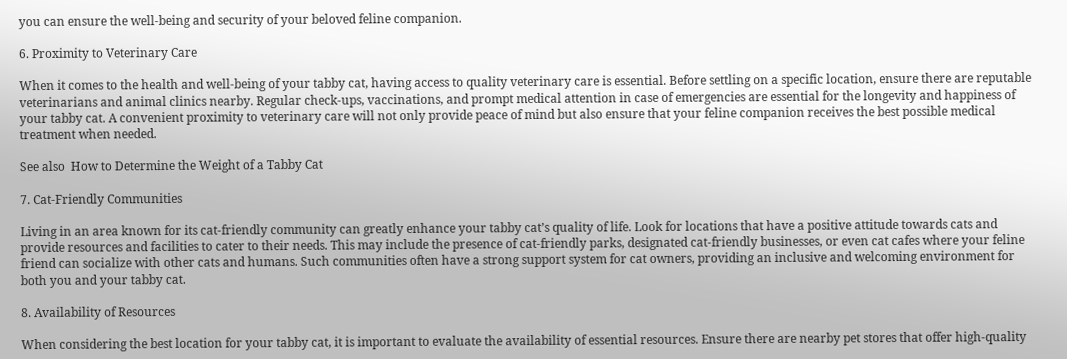you can ensure the well-being and security of your beloved feline companion.

6. Proximity to Veterinary Care

When it comes to the health and well-being of your tabby cat, having access to quality veterinary care is essential. Before settling on a specific location, ensure there are reputable veterinarians and animal clinics nearby. Regular check-ups, vaccinations, and prompt medical attention in case of emergencies are essential for the longevity and happiness of your tabby cat. A convenient proximity to veterinary care will not only provide peace of mind but also ensure that your feline companion receives the best possible medical treatment when needed.

See also  How to Determine the Weight of a Tabby Cat

7. Cat-Friendly Communities

Living in an area known for its cat-friendly community can greatly enhance your tabby cat’s quality of life. Look for locations that have a positive attitude towards cats and provide resources and facilities to cater to their needs. This may include the presence of cat-friendly parks, designated cat-friendly businesses, or even cat cafes where your feline friend can socialize with other cats and humans. Such communities often have a strong support system for cat owners, providing an inclusive and welcoming environment for both you and your tabby cat.

8. Availability of Resources

When considering the best location for your tabby cat, it is important to evaluate the availability of essential resources. Ensure there are nearby pet stores that offer high-quality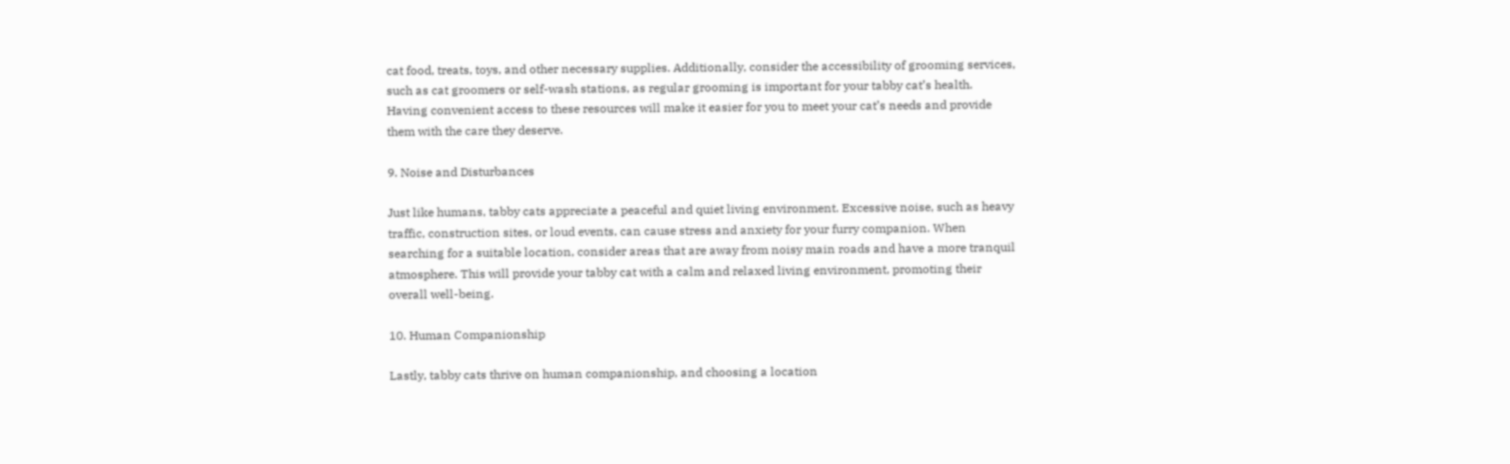cat food, treats, toys, and other necessary supplies. Additionally, consider the accessibility of grooming services, such as cat groomers or self-wash stations, as regular grooming is important for your tabby cat’s health. Having convenient access to these resources will make it easier for you to meet your cat’s needs and provide them with the care they deserve.

9. Noise and Disturbances

Just like humans, tabby cats appreciate a peaceful and quiet living environment. Excessive noise, such as heavy traffic, construction sites, or loud events, can cause stress and anxiety for your furry companion. When searching for a suitable location, consider areas that are away from noisy main roads and have a more tranquil atmosphere. This will provide your tabby cat with a calm and relaxed living environment, promoting their overall well-being.

10. Human Companionship

Lastly, tabby cats thrive on human companionship, and choosing a location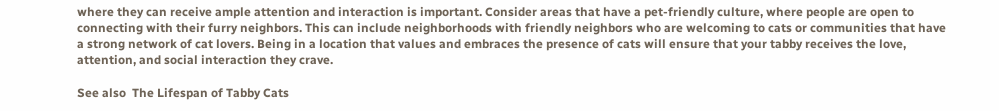where they can receive ample attention and interaction is important. Consider areas that have a pet-friendly culture, where people are open to connecting with their furry neighbors. This can include neighborhoods with friendly neighbors who are welcoming to cats or communities that have a strong network of cat lovers. Being in a location that values and embraces the presence of cats will ensure that your tabby receives the love, attention, and social interaction they crave.

See also  The Lifespan of Tabby Cats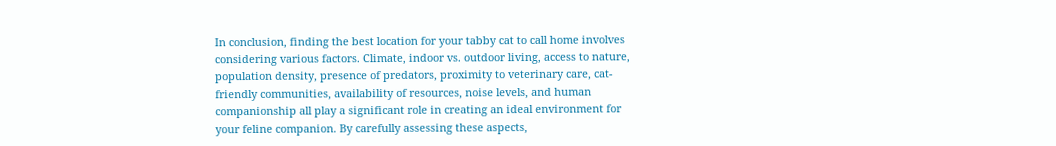In conclusion, finding the best location for your tabby cat to call home involves considering various factors. Climate, indoor vs. outdoor living, access to nature, population density, presence of predators, proximity to veterinary care, cat-friendly communities, availability of resources, noise levels, and human companionship all play a significant role in creating an ideal environment for your feline companion. By carefully assessing these aspects,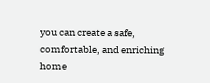you can create a safe, comfortable, and enriching home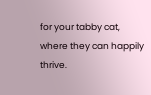for your tabby cat, where they can happily thrive.